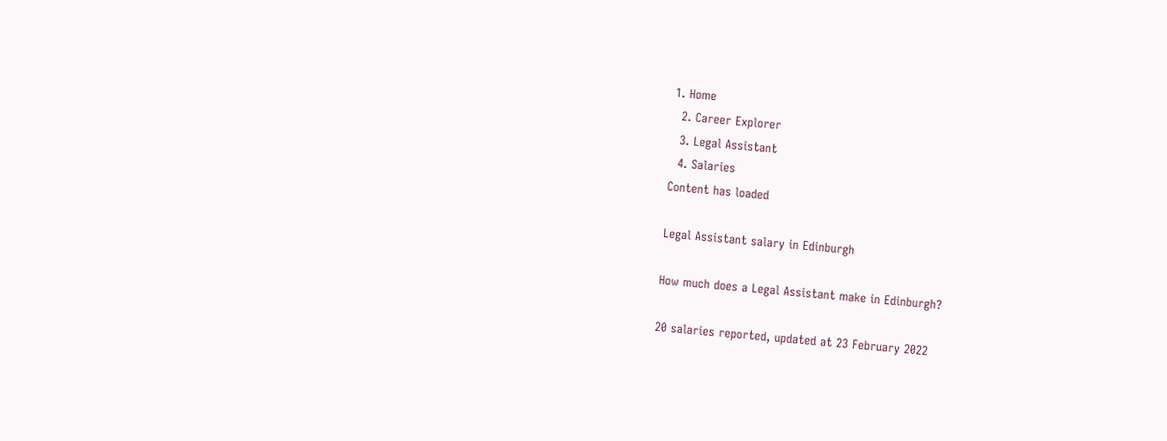1. Home
  2. Career Explorer
  3. Legal Assistant
  4. Salaries
Content has loaded

Legal Assistant salary in Edinburgh

How much does a Legal Assistant make in Edinburgh?

20 salaries reported, updated at 23 February 2022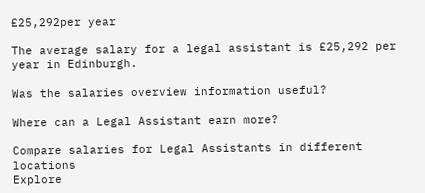£25,292per year

The average salary for a legal assistant is £25,292 per year in Edinburgh.

Was the salaries overview information useful?

Where can a Legal Assistant earn more?

Compare salaries for Legal Assistants in different locations
Explore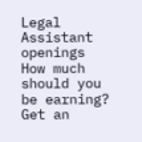Legal Assistant openings
How much should you be earning?
Get an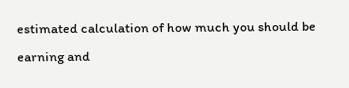estimated calculation of how much you should be earning and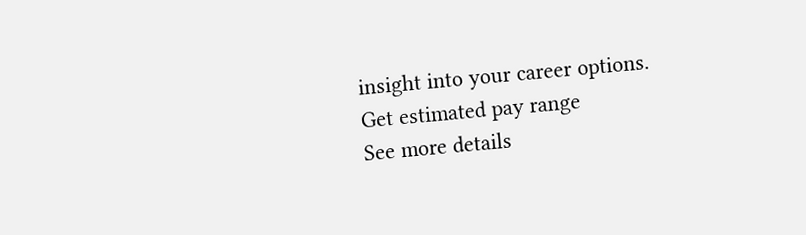insight into your career options.
Get estimated pay range
See more details